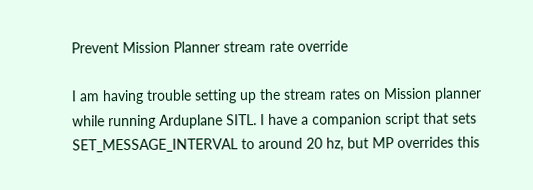Prevent Mission Planner stream rate override

I am having trouble setting up the stream rates on Mission planner while running Arduplane SITL. I have a companion script that sets SET_MESSAGE_INTERVAL to around 20 hz, but MP overrides this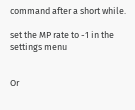command after a short while.

set the MP rate to -1 in the settings menu


Or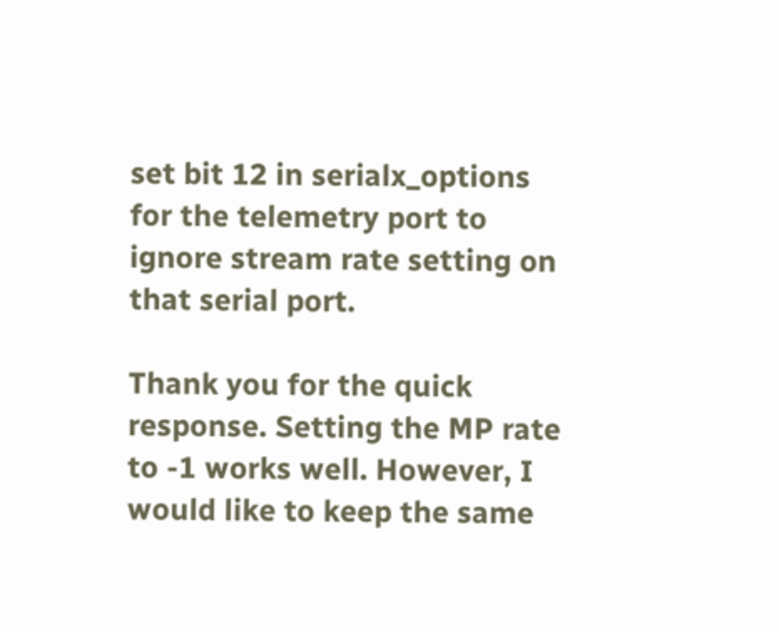set bit 12 in serialx_options for the telemetry port to ignore stream rate setting on that serial port.

Thank you for the quick response. Setting the MP rate to -1 works well. However, I would like to keep the same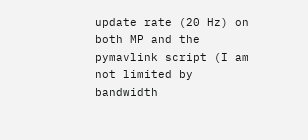update rate (20 Hz) on both MP and the pymavlink script (I am not limited by bandwidth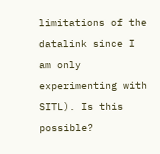limitations of the datalink since I am only experimenting with SITL). Is this possible?